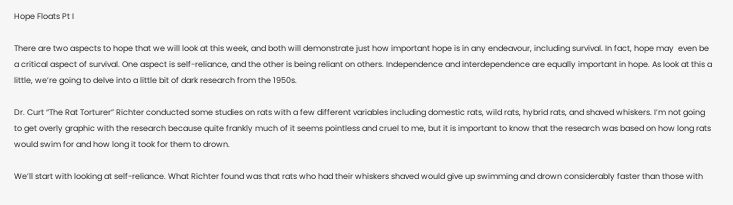Hope Floats Pt I

There are two aspects to hope that we will look at this week, and both will demonstrate just how important hope is in any endeavour, including survival. In fact, hope may  even be a critical aspect of survival. One aspect is self-reliance, and the other is being reliant on others. Independence and interdependence are equally important in hope. As look at this a little, we’re going to delve into a little bit of dark research from the 1950s.

Dr. Curt “The Rat Torturer” Richter conducted some studies on rats with a few different variables including domestic rats, wild rats, hybrid rats, and shaved whiskers. I’m not going to get overly graphic with the research because quite frankly much of it seems pointless and cruel to me, but it is important to know that the research was based on how long rats would swim for and how long it took for them to drown.

We’ll start with looking at self-reliance. What Richter found was that rats who had their whiskers shaved would give up swimming and drown considerably faster than those with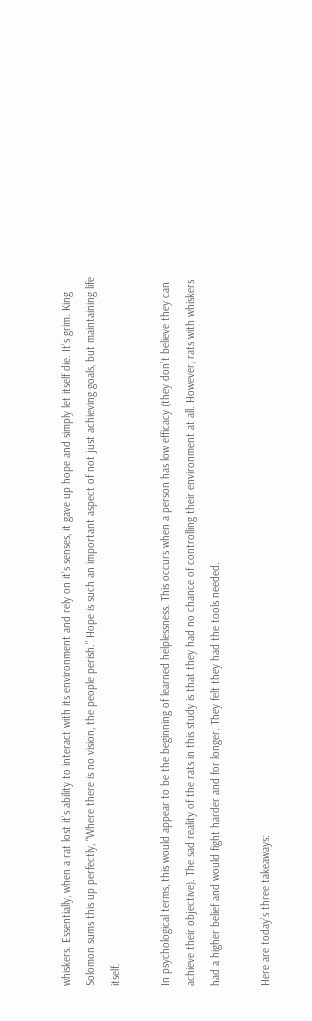whiskers. Essentially, when a rat lost it’s ability to interact with its environment and rely on it’s senses, it gave up hope and simply let itself die. It’s grim. King Solomon sums this up perfectly, “Where there is no vision, the people perish.” Hope is such an important aspect of not just achieving goals, but maintaining life itself.

In psychological terms, this would appear to be the beginning of learned helplessness. This occurs when a person has low efficacy (they don’t believe they can achieve their objective). The sad reality of the rats in this study is that they had no chance of controlling their environment at all. However, rats with whiskers had a higher belief and would fight harder and for longer. They felt they had the tools needed.

Here are today’s three takeaways: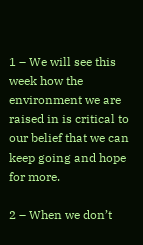1 – We will see this week how the environment we are raised in is critical to our belief that we can keep going and hope for more.

2 – When we don’t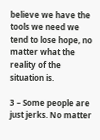believe we have the tools we need we tend to lose hope, no matter what the reality of the situation is.

3 – Some people are just jerks. No matter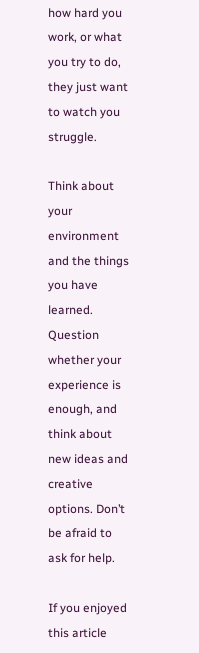how hard you work, or what you try to do, they just want to watch you struggle.

Think about your environment and the things you have learned. Question whether your experience is enough, and think about new ideas and creative options. Don’t be afraid to ask for help.

If you enjoyed this article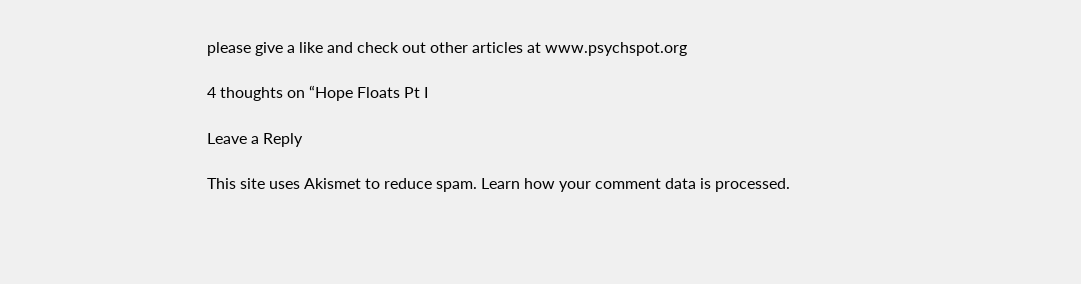please give a like and check out other articles at www.psychspot.org

4 thoughts on “Hope Floats Pt I

Leave a Reply

This site uses Akismet to reduce spam. Learn how your comment data is processed.